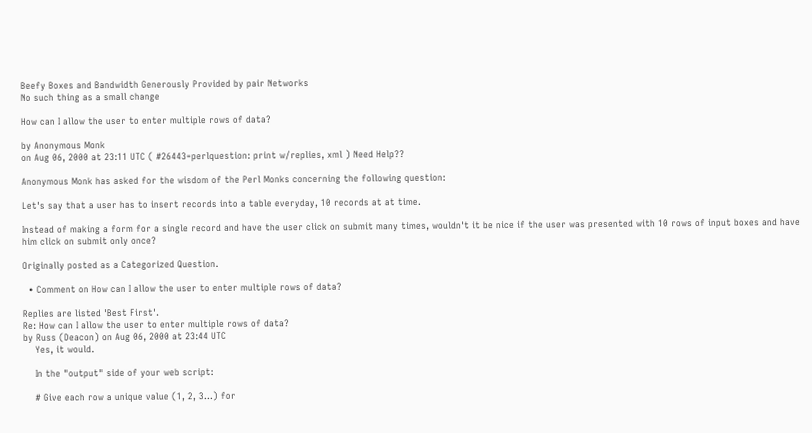Beefy Boxes and Bandwidth Generously Provided by pair Networks
No such thing as a small change

How can I allow the user to enter multiple rows of data?

by Anonymous Monk
on Aug 06, 2000 at 23:11 UTC ( #26443=perlquestion: print w/replies, xml ) Need Help??

Anonymous Monk has asked for the wisdom of the Perl Monks concerning the following question:

Let's say that a user has to insert records into a table everyday, 10 records at at time.

Instead of making a form for a single record and have the user click on submit many times, wouldn't it be nice if the user was presented with 10 rows of input boxes and have him click on submit only once?

Originally posted as a Categorized Question.

  • Comment on How can I allow the user to enter multiple rows of data?

Replies are listed 'Best First'.
Re: How can I allow the user to enter multiple rows of data?
by Russ (Deacon) on Aug 06, 2000 at 23:44 UTC
    Yes, it would.

    In the "output" side of your web script:

    # Give each row a unique value (1, 2, 3...) for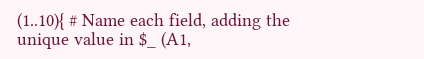(1..10){ # Name each field, adding the unique value in $_ (A1,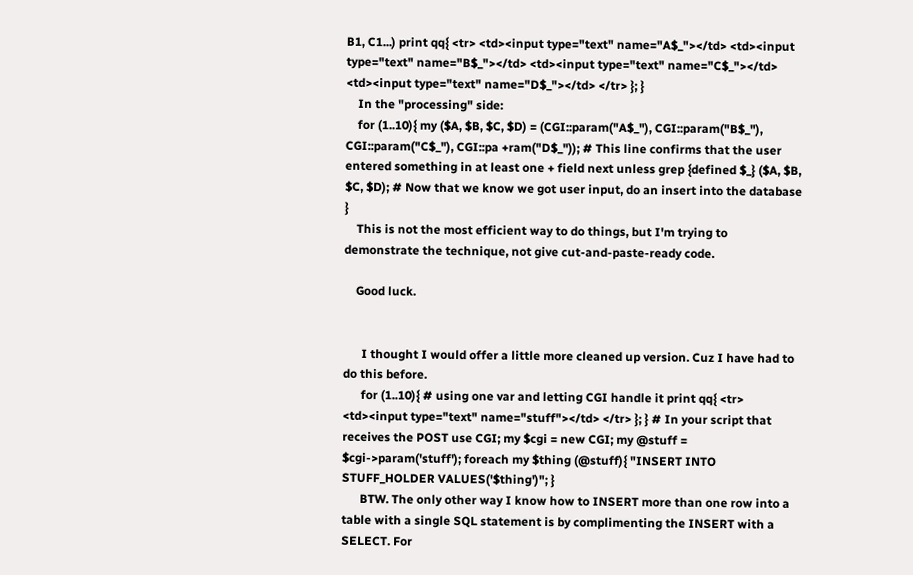B1, C1...) print qq{ <tr> <td><input type="text" name="A$_"></td> <td><input type="text" name="B$_"></td> <td><input type="text" name="C$_"></td> <td><input type="text" name="D$_"></td> </tr> }; }
    In the "processing" side:
    for (1..10){ my ($A, $B, $C, $D) = (CGI::param("A$_"), CGI::param("B$_"), CGI::param("C$_"), CGI::pa +ram("D$_")); # This line confirms that the user entered something in at least one + field next unless grep {defined $_} ($A, $B, $C, $D); # Now that we know we got user input, do an insert into the database }
    This is not the most efficient way to do things, but I'm trying to demonstrate the technique, not give cut-and-paste-ready code.

    Good luck.


      I thought I would offer a little more cleaned up version. Cuz I have had to do this before.
      for (1..10){ # using one var and letting CGI handle it print qq{ <tr> <td><input type="text" name="stuff"></td> </tr> }; } # In your script that receives the POST use CGI; my $cgi = new CGI; my @stuff = $cgi->param('stuff'); foreach my $thing (@stuff){ "INSERT INTO STUFF_HOLDER VALUES('$thing')"; }
      BTW. The only other way I know how to INSERT more than one row into a table with a single SQL statement is by complimenting the INSERT with a SELECT. For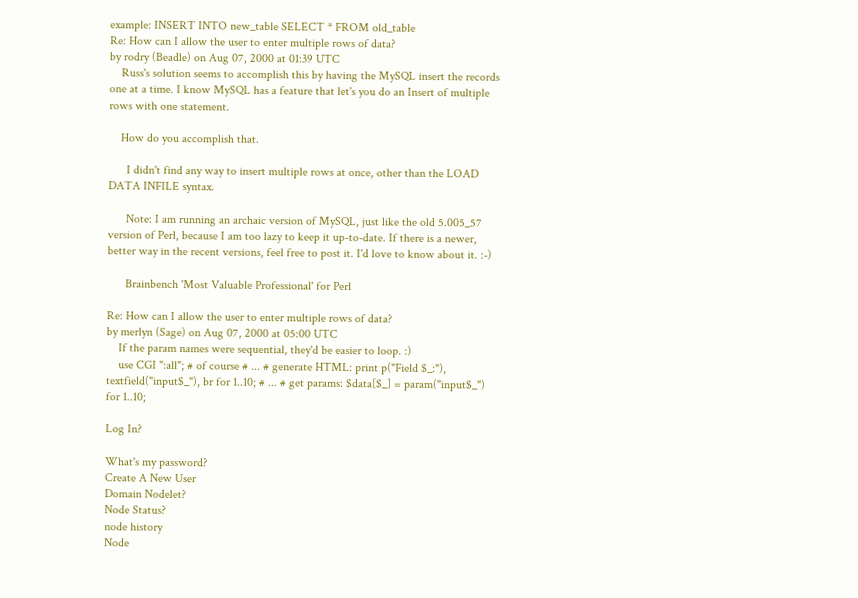example: INSERT INTO new_table SELECT * FROM old_table
Re: How can I allow the user to enter multiple rows of data?
by rodry (Beadle) on Aug 07, 2000 at 01:39 UTC
    Russ's solution seems to accomplish this by having the MySQL insert the records one at a time. I know MySQL has a feature that let's you do an Insert of multiple rows with one statement.

    How do you accomplish that.

      I didn't find any way to insert multiple rows at once, other than the LOAD DATA INFILE syntax.

      Note: I am running an archaic version of MySQL, just like the old 5.005_57 version of Perl, because I am too lazy to keep it up-to-date. If there is a newer, better way in the recent versions, feel free to post it. I'd love to know about it. :-)

      Brainbench 'Most Valuable Professional' for Perl

Re: How can I allow the user to enter multiple rows of data?
by merlyn (Sage) on Aug 07, 2000 at 05:00 UTC
    If the param names were sequential, they'd be easier to loop. :)
    use CGI ":all"; # of course # ... # generate HTML: print p("Field $_:"), textfield("input$_"), br for 1..10; # ... # get params: $data[$_] = param("input$_") for 1..10;

Log In?

What's my password?
Create A New User
Domain Nodelet?
Node Status?
node history
Node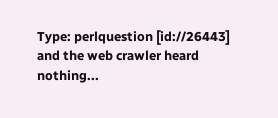Type: perlquestion [id://26443]
and the web crawler heard nothing...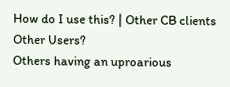How do I use this? | Other CB clients
Other Users?
Others having an uproarious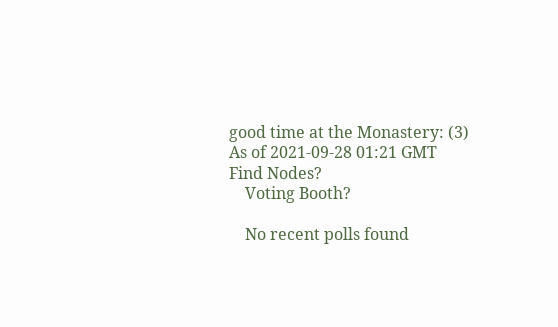good time at the Monastery: (3)
As of 2021-09-28 01:21 GMT
Find Nodes?
    Voting Booth?

    No recent polls found